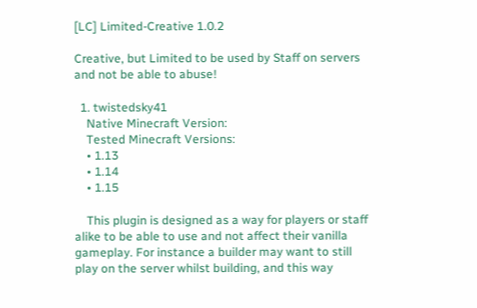[LC] Limited-Creative 1.0.2

Creative, but Limited to be used by Staff on servers and not be able to abuse!

  1. twistedsky41
    Native Minecraft Version:
    Tested Minecraft Versions:
    • 1.13
    • 1.14
    • 1.15

    This plugin is designed as a way for players or staff alike to be able to use and not affect their vanilla gameplay. For instance a builder may want to still play on the server whilst building, and this way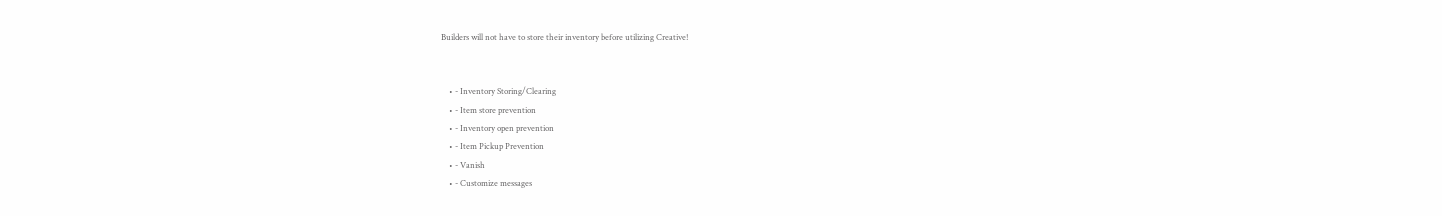Builders will not have to store their inventory before utilizing Creative!


    • - Inventory Storing/Clearing
    • - Item store prevention
    • - Inventory open prevention
    • - Item Pickup Prevention
    • - Vanish
    • - Customize messages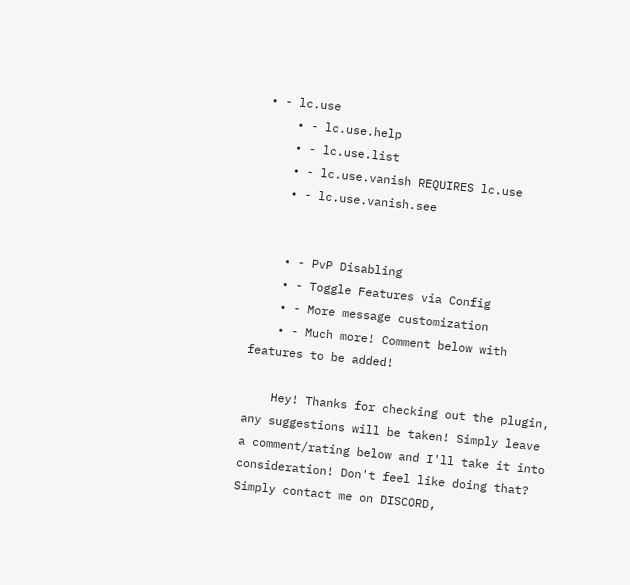• - lc.use
    • - lc.use.help
    • - lc.use.list
    • - lc.use.vanish REQUIRES lc.use
    • - lc.use.vanish.see


    • - PvP Disabling
    • - Toggle Features via Config
    • - More message customization
    • - Much more! Comment below with features to be added!

    Hey! Thanks for checking out the plugin, any suggestions will be taken! Simply leave a comment/rating below and I'll take it into consideration! Don't feel like doing that? Simply contact me on DISCORD,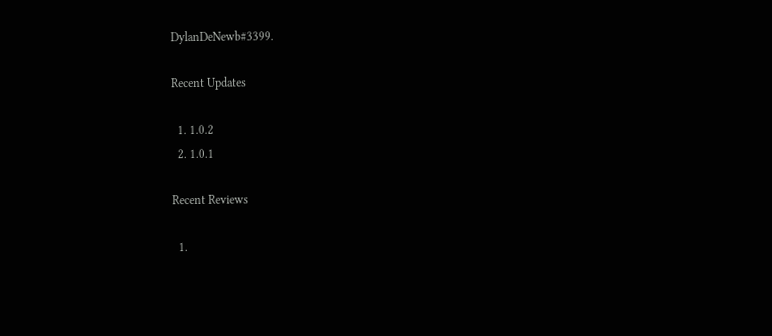DylanDeNewb#3399.

Recent Updates

  1. 1.0.2
  2. 1.0.1

Recent Reviews

  1.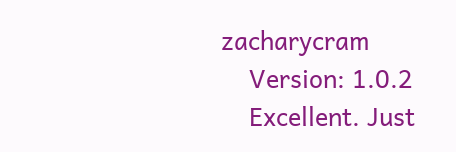zacharycram
    Version: 1.0.2
    Excellent. Just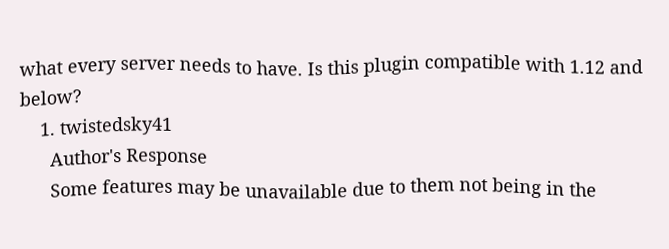what every server needs to have. Is this plugin compatible with 1.12 and below?
    1. twistedsky41
      Author's Response
      Some features may be unavailable due to them not being in the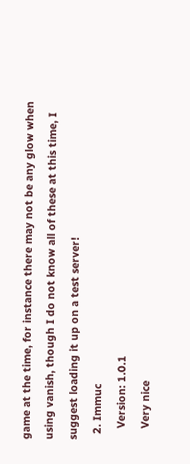game at the time, for instance there may not be any glow when using vanish, though I do not know all of these at this time, I suggest loading it up on a test server!
  2. Immuc
    Version: 1.0.1
    Very nice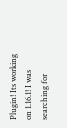Plugin! Its working on 1.16.1! I was searching for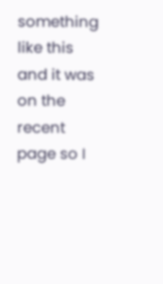something like this and it was on the recent page so I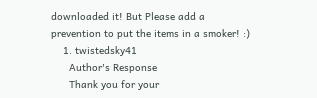downloaded it! But Please add a prevention to put the items in a smoker! :)
    1. twistedsky41
      Author's Response
      Thank you for your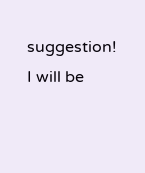suggestion! I will be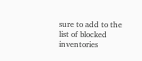sure to add to the list of blocked inventories